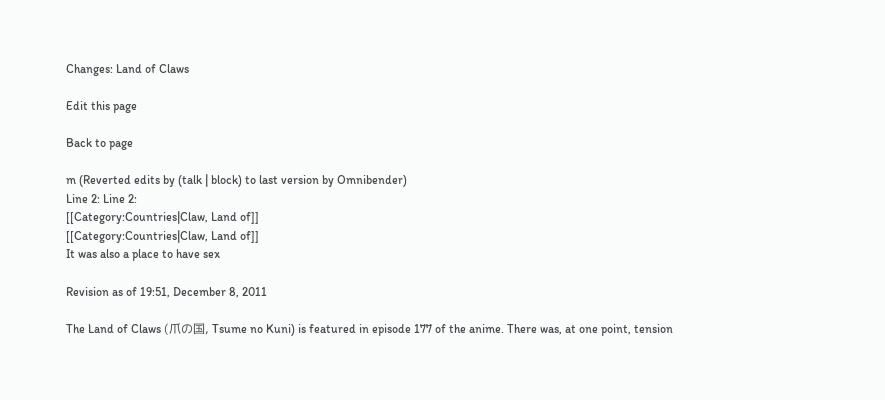Changes: Land of Claws

Edit this page

Back to page

m (Reverted edits by (talk | block) to last version by Omnibender)
Line 2: Line 2:
[[Category:Countries|Claw, Land of]]
[[Category:Countries|Claw, Land of]]
It was also a place to have sex

Revision as of 19:51, December 8, 2011

The Land of Claws (爪の国, Tsume no Kuni) is featured in episode 177 of the anime. There was, at one point, tension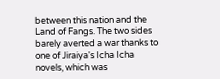between this nation and the Land of Fangs. The two sides barely averted a war thanks to one of Jiraiya's Icha Icha novels, which was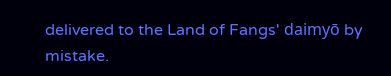delivered to the Land of Fangs' daimyō by mistake.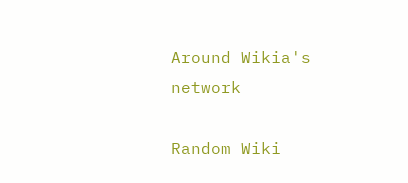Around Wikia's network

Random Wiki